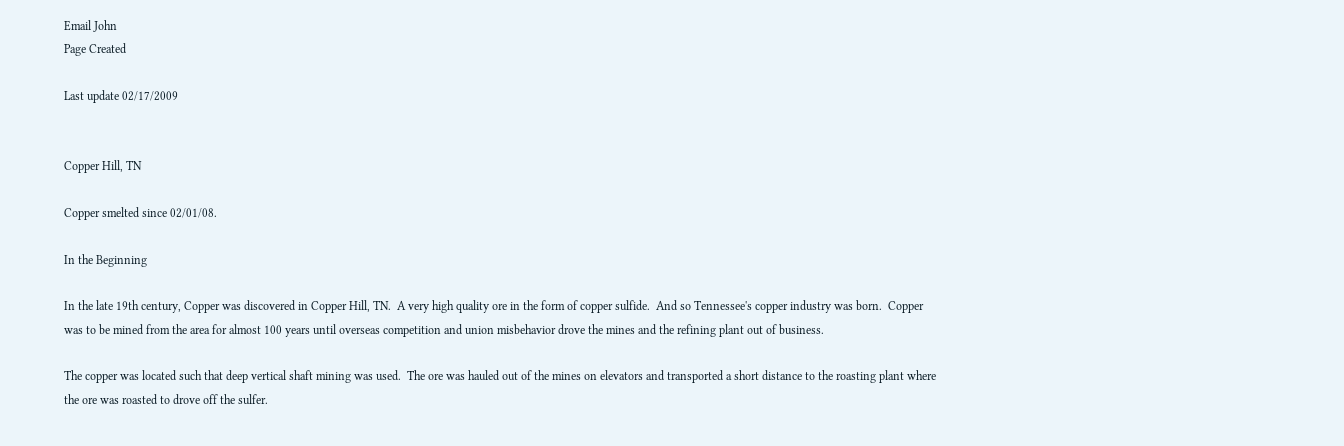Email John
Page Created

Last update 02/17/2009


Copper Hill, TN

Copper smelted since 02/01/08.

In the Beginning

In the late 19th century, Copper was discovered in Copper Hill, TN.  A very high quality ore in the form of copper sulfide.  And so Tennessee's copper industry was born.  Copper was to be mined from the area for almost 100 years until overseas competition and union misbehavior drove the mines and the refining plant out of business.

The copper was located such that deep vertical shaft mining was used.  The ore was hauled out of the mines on elevators and transported a short distance to the roasting plant where the ore was roasted to drove off the sulfer.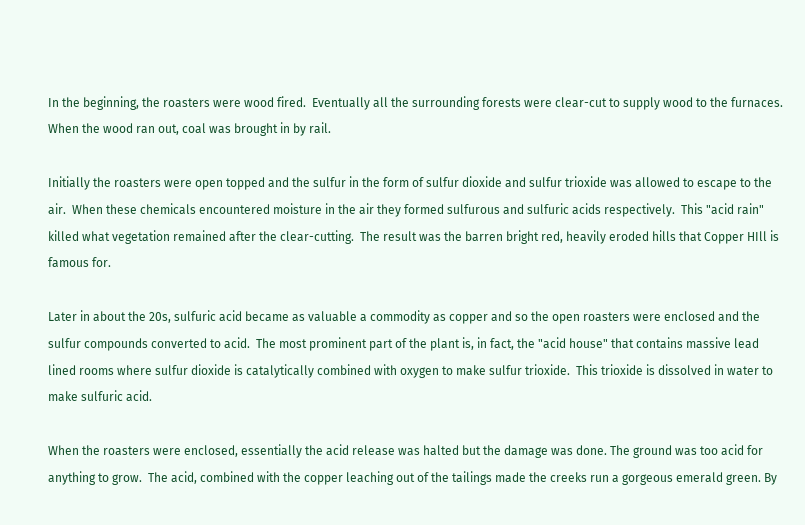In the beginning, the roasters were wood fired.  Eventually all the surrounding forests were clear-cut to supply wood to the furnaces.  When the wood ran out, coal was brought in by rail.

Initially the roasters were open topped and the sulfur in the form of sulfur dioxide and sulfur trioxide was allowed to escape to the air.  When these chemicals encountered moisture in the air they formed sulfurous and sulfuric acids respectively.  This "acid rain" killed what vegetation remained after the clear-cutting.  The result was the barren bright red, heavily eroded hills that Copper HIll is famous for.

Later in about the 20s, sulfuric acid became as valuable a commodity as copper and so the open roasters were enclosed and the sulfur compounds converted to acid.  The most prominent part of the plant is, in fact, the "acid house" that contains massive lead lined rooms where sulfur dioxide is catalytically combined with oxygen to make sulfur trioxide.  This trioxide is dissolved in water to make sulfuric acid.

When the roasters were enclosed, essentially the acid release was halted but the damage was done. The ground was too acid for anything to grow.  The acid, combined with the copper leaching out of the tailings made the creeks run a gorgeous emerald green. By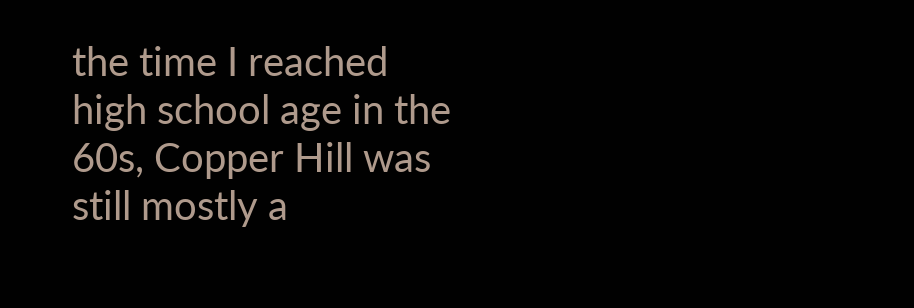the time I reached high school age in the 60s, Copper Hill was still mostly a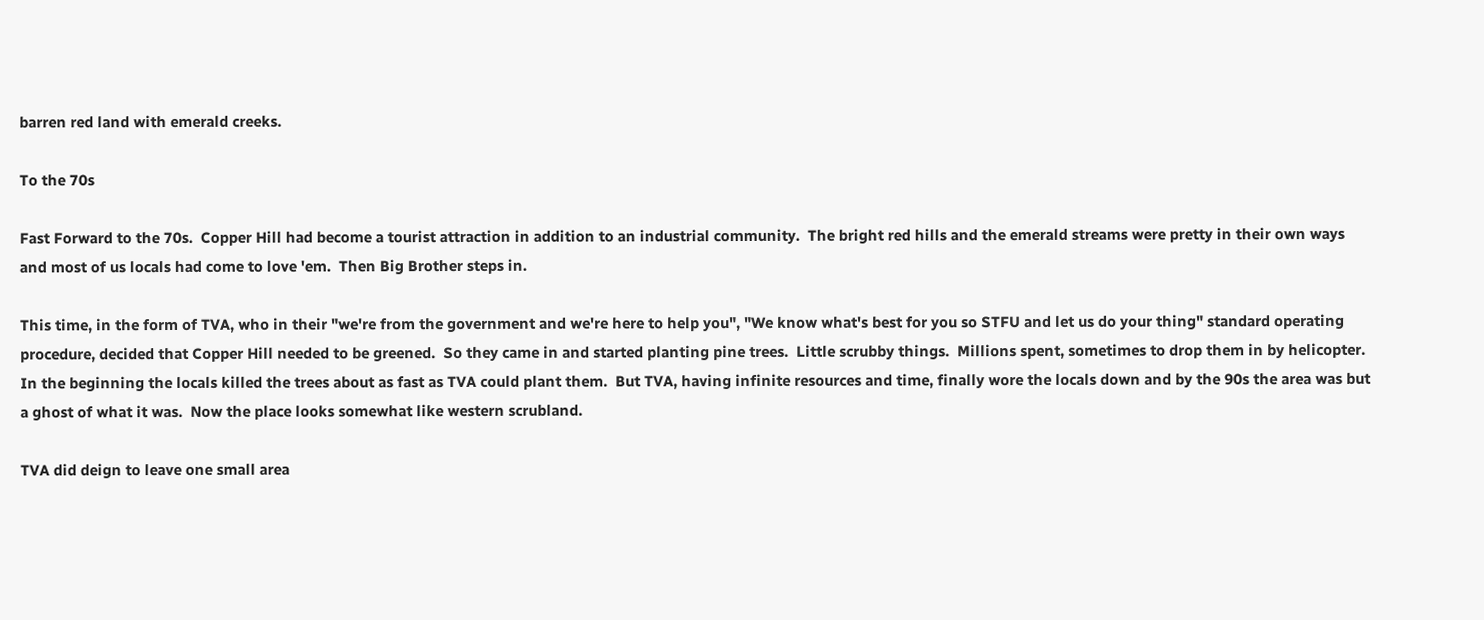barren red land with emerald creeks.

To the 70s

Fast Forward to the 70s.  Copper Hill had become a tourist attraction in addition to an industrial community.  The bright red hills and the emerald streams were pretty in their own ways and most of us locals had come to love 'em.  Then Big Brother steps in.

This time, in the form of TVA, who in their "we're from the government and we're here to help you", "We know what's best for you so STFU and let us do your thing" standard operating procedure, decided that Copper Hill needed to be greened.  So they came in and started planting pine trees.  Little scrubby things.  Millions spent, sometimes to drop them in by helicopter.  In the beginning the locals killed the trees about as fast as TVA could plant them.  But TVA, having infinite resources and time, finally wore the locals down and by the 90s the area was but a ghost of what it was.  Now the place looks somewhat like western scrubland.

TVA did deign to leave one small area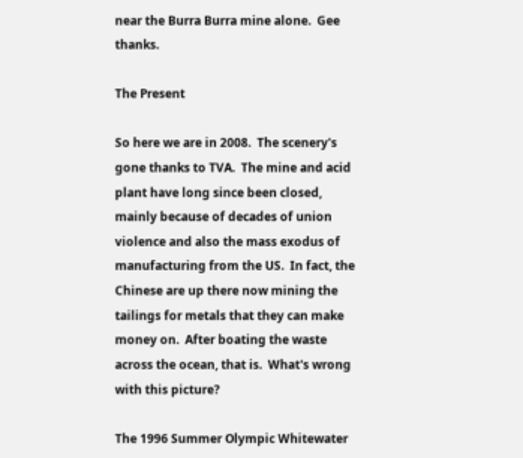near the Burra Burra mine alone.  Gee thanks.

The Present

So here we are in 2008.  The scenery's gone thanks to TVA.  The mine and acid plant have long since been closed, mainly because of decades of union violence and also the mass exodus of manufacturing from the US.  In fact, the Chinese are up there now mining the tailings for metals that they can make money on.  After boating the waste across the ocean, that is.  What's wrong with this picture?

The 1996 Summer Olympic Whitewater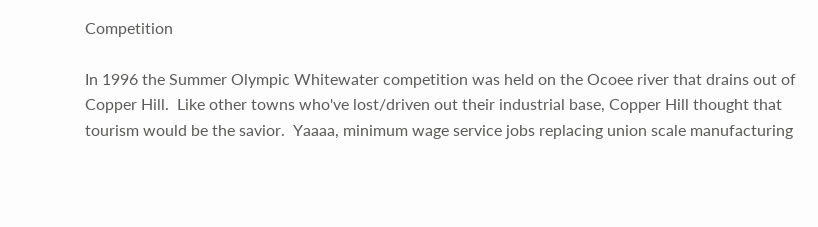Competition

In 1996 the Summer Olympic Whitewater competition was held on the Ocoee river that drains out of Copper Hill.  Like other towns who've lost/driven out their industrial base, Copper Hill thought that tourism would be the savior.  Yaaaa, minimum wage service jobs replacing union scale manufacturing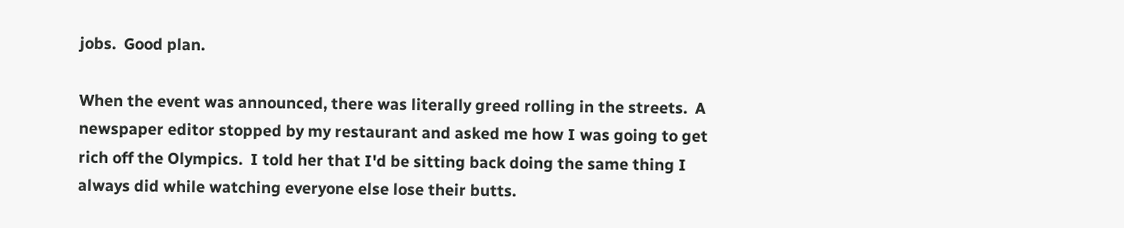jobs.  Good plan.

When the event was announced, there was literally greed rolling in the streets.  A newspaper editor stopped by my restaurant and asked me how I was going to get rich off the Olympics.  I told her that I'd be sitting back doing the same thing I always did while watching everyone else lose their butts.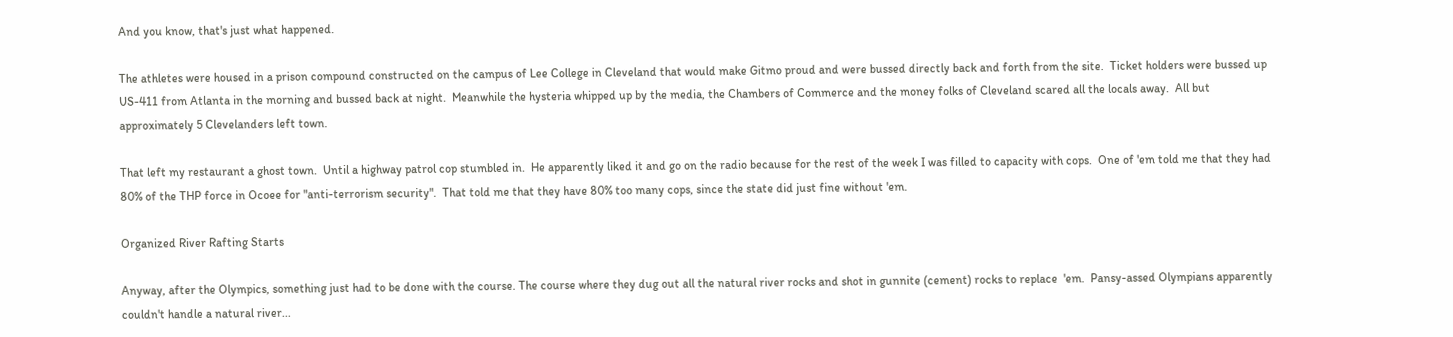And you know, that's just what happened.

The athletes were housed in a prison compound constructed on the campus of Lee College in Cleveland that would make Gitmo proud and were bussed directly back and forth from the site.  Ticket holders were bussed up US-411 from Atlanta in the morning and bussed back at night.  Meanwhile the hysteria whipped up by the media, the Chambers of Commerce and the money folks of Cleveland scared all the locals away.  All but approximately 5 Clevelanders left town.

That left my restaurant a ghost town.  Until a highway patrol cop stumbled in.  He apparently liked it and go on the radio because for the rest of the week I was filled to capacity with cops.  One of 'em told me that they had 80% of the THP force in Ocoee for "anti-terrorism security".  That told me that they have 80% too many cops, since the state did just fine without 'em.

Organized River Rafting Starts

Anyway, after the Olympics, something just had to be done with the course. The course where they dug out all the natural river rocks and shot in gunnite (cement) rocks to replace  'em.  Pansy-assed Olympians apparently couldn't handle a natural river...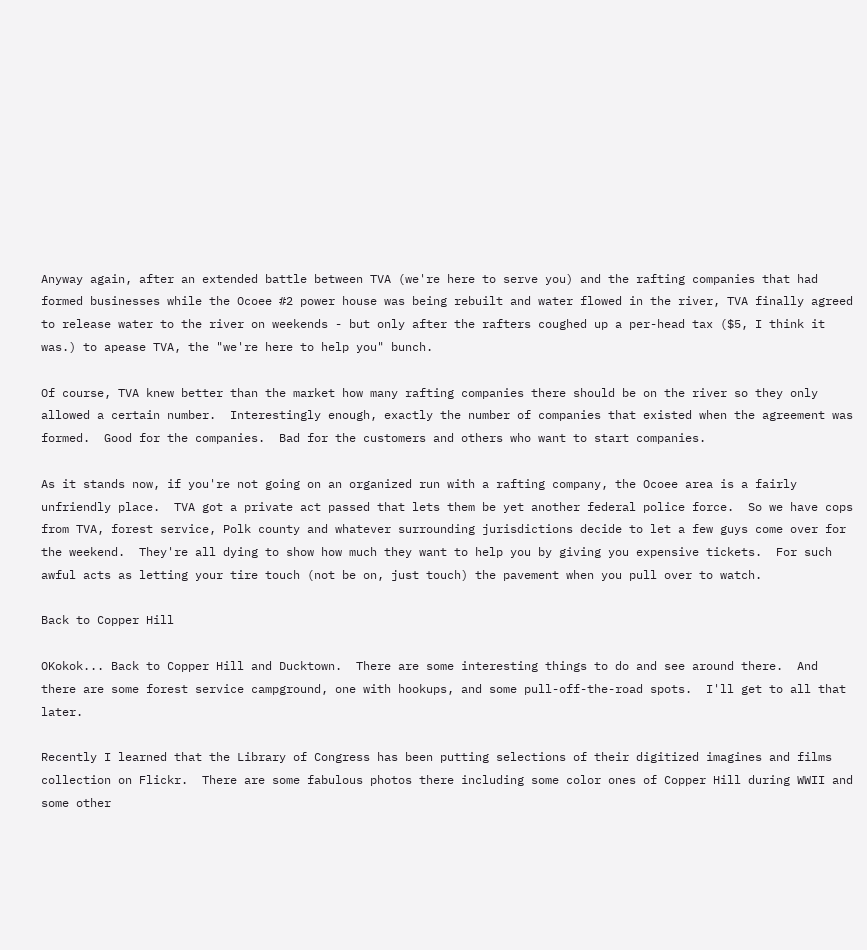Anyway again, after an extended battle between TVA (we're here to serve you) and the rafting companies that had formed businesses while the Ocoee #2 power house was being rebuilt and water flowed in the river, TVA finally agreed to release water to the river on weekends - but only after the rafters coughed up a per-head tax ($5, I think it was.) to apease TVA, the "we're here to help you" bunch.

Of course, TVA knew better than the market how many rafting companies there should be on the river so they only allowed a certain number.  Interestingly enough, exactly the number of companies that existed when the agreement was formed.  Good for the companies.  Bad for the customers and others who want to start companies.

As it stands now, if you're not going on an organized run with a rafting company, the Ocoee area is a fairly unfriendly place.  TVA got a private act passed that lets them be yet another federal police force.  So we have cops from TVA, forest service, Polk county and whatever surrounding jurisdictions decide to let a few guys come over for the weekend.  They're all dying to show how much they want to help you by giving you expensive tickets.  For such awful acts as letting your tire touch (not be on, just touch) the pavement when you pull over to watch.

Back to Copper Hill

OKokok... Back to Copper Hill and Ducktown.  There are some interesting things to do and see around there.  And there are some forest service campground, one with hookups, and some pull-off-the-road spots.  I'll get to all that later.

Recently I learned that the Library of Congress has been putting selections of their digitized imagines and films collection on Flickr.  There are some fabulous photos there including some color ones of Copper Hill during WWII and some other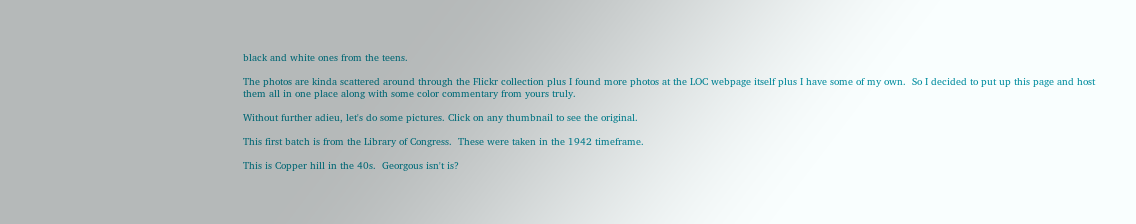black and white ones from the teens.

The photos are kinda scattered around through the Flickr collection plus I found more photos at the LOC webpage itself plus I have some of my own.  So I decided to put up this page and host them all in one place along with some color commentary from yours truly.

Without further adieu, let's do some pictures. Click on any thumbnail to see the original.

This first batch is from the Library of Congress.  These were taken in the 1942 timeframe.

This is Copper hill in the 40s.  Georgous isn't is?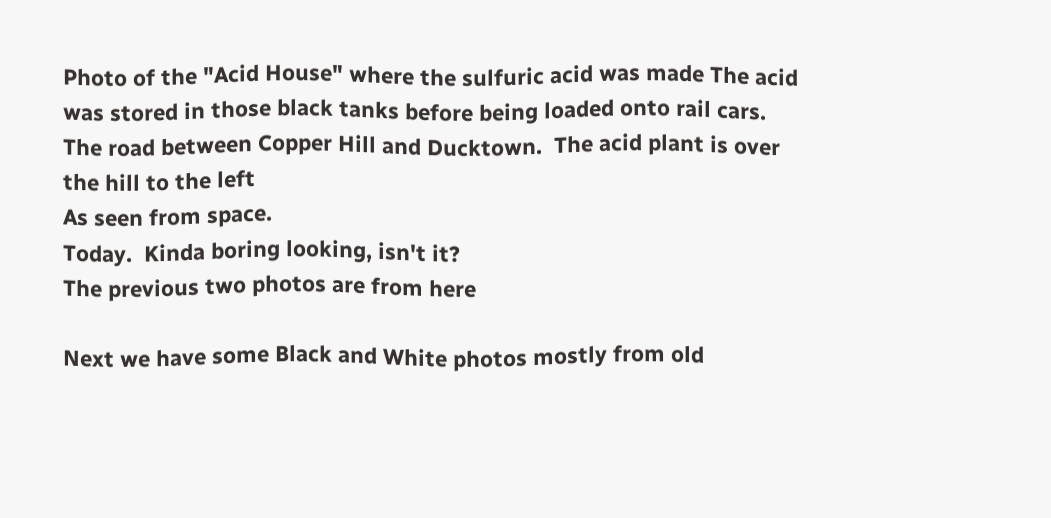Photo of the "Acid House" where the sulfuric acid was made The acid was stored in those black tanks before being loaded onto rail cars.
The road between Copper Hill and Ducktown.  The acid plant is over the hill to the left
As seen from space.
Today.  Kinda boring looking, isn't it?
The previous two photos are from here

Next we have some Black and White photos mostly from old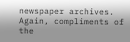newspaper archives.  Again, compliments of the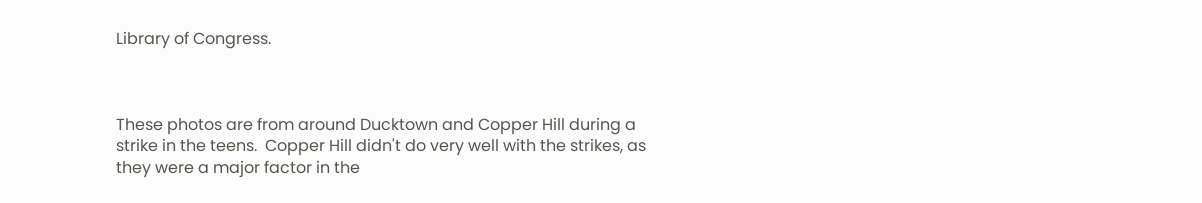Library of Congress.



These photos are from around Ducktown and Copper Hill during a strike in the teens.  Copper Hill didn't do very well with the strikes, as they were a major factor in the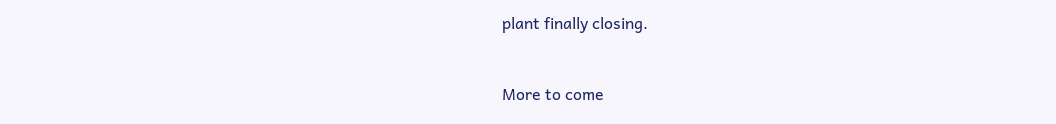plant finally closing.


More to come